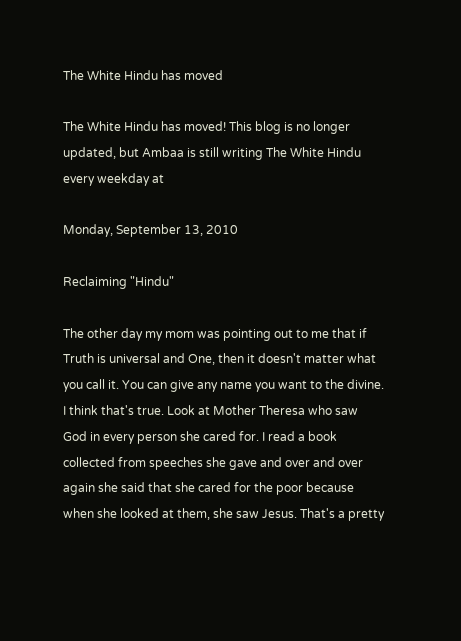The White Hindu has moved

The White Hindu has moved! This blog is no longer updated, but Ambaa is still writing The White Hindu every weekday at

Monday, September 13, 2010

Reclaiming "Hindu"

The other day my mom was pointing out to me that if Truth is universal and One, then it doesn't matter what you call it. You can give any name you want to the divine. I think that's true. Look at Mother Theresa who saw God in every person she cared for. I read a book collected from speeches she gave and over and over again she said that she cared for the poor because when she looked at them, she saw Jesus. That's a pretty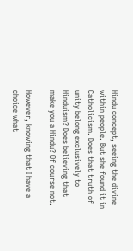Hindu concept, seeing the divine within people. But she found it in Catholicism. Does that truth of unity belong exclusively to Hinduism? Does believing that make you a Hindu? Of course not.

However, knowing that I have a choice what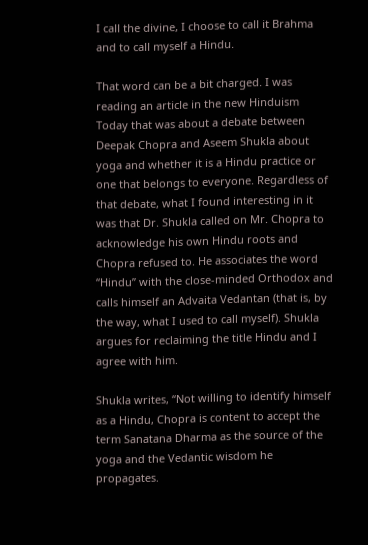I call the divine, I choose to call it Brahma and to call myself a Hindu.

That word can be a bit charged. I was reading an article in the new Hinduism Today that was about a debate between Deepak Chopra and Aseem Shukla about yoga and whether it is a Hindu practice or one that belongs to everyone. Regardless of that debate, what I found interesting in it was that Dr. Shukla called on Mr. Chopra to acknowledge his own Hindu roots and Chopra refused to. He associates the word “Hindu” with the close-minded Orthodox and calls himself an Advaita Vedantan (that is, by the way, what I used to call myself). Shukla argues for reclaiming the title Hindu and I agree with him.

Shukla writes, “Not willing to identify himself as a Hindu, Chopra is content to accept the term Sanatana Dharma as the source of the yoga and the Vedantic wisdom he propagates.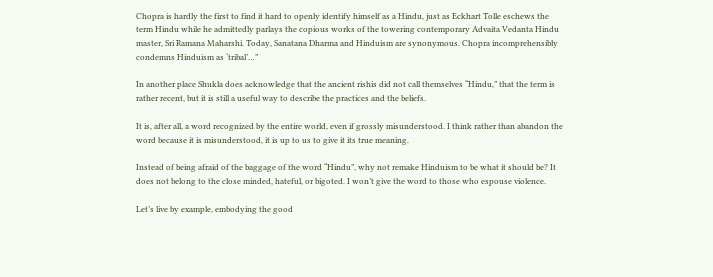Chopra is hardly the first to find it hard to openly identify himself as a Hindu, just as Eckhart Tolle eschews the term Hindu while he admittedly parlays the copious works of the towering contemporary Advaita Vedanta Hindu master, Sri Ramana Maharshi. Today, Sanatana Dharma and Hinduism are synonymous. Chopra incomprehensibly condemns Hinduism as ‘tribal’…”

In another place Shukla does acknowledge that the ancient rishis did not call themselves “Hindu,” that the term is rather recent, but it is still a useful way to describe the practices and the beliefs.

It is, after all, a word recognized by the entire world, even if grossly misunderstood. I think rather than abandon the word because it is misunderstood, it is up to us to give it its true meaning.

Instead of being afraid of the baggage of the word “Hindu”, why not remake Hinduism to be what it should be? It does not belong to the close minded, hateful, or bigoted. I won’t give the word to those who espouse violence.

Let’s live by example, embodying the good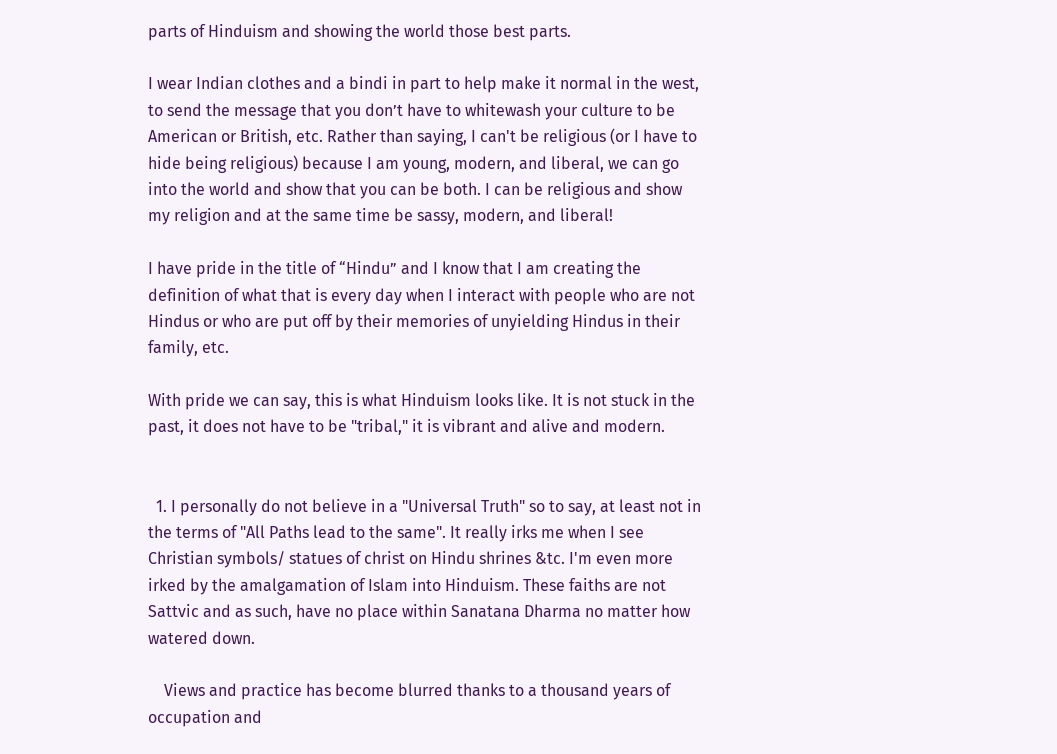parts of Hinduism and showing the world those best parts.

I wear Indian clothes and a bindi in part to help make it normal in the west, to send the message that you don’t have to whitewash your culture to be American or British, etc. Rather than saying, I can't be religious (or I have to hide being religious) because I am young, modern, and liberal, we can go into the world and show that you can be both. I can be religious and show my religion and at the same time be sassy, modern, and liberal!

I have pride in the title of “Hindu” and I know that I am creating the definition of what that is every day when I interact with people who are not Hindus or who are put off by their memories of unyielding Hindus in their family, etc.

With pride we can say, this is what Hinduism looks like. It is not stuck in the past, it does not have to be "tribal," it is vibrant and alive and modern.


  1. I personally do not believe in a "Universal Truth" so to say, at least not in the terms of "All Paths lead to the same". It really irks me when I see Christian symbols/ statues of christ on Hindu shrines &tc. I'm even more irked by the amalgamation of Islam into Hinduism. These faiths are not Sattvic and as such, have no place within Sanatana Dharma no matter how watered down.

    Views and practice has become blurred thanks to a thousand years of occupation and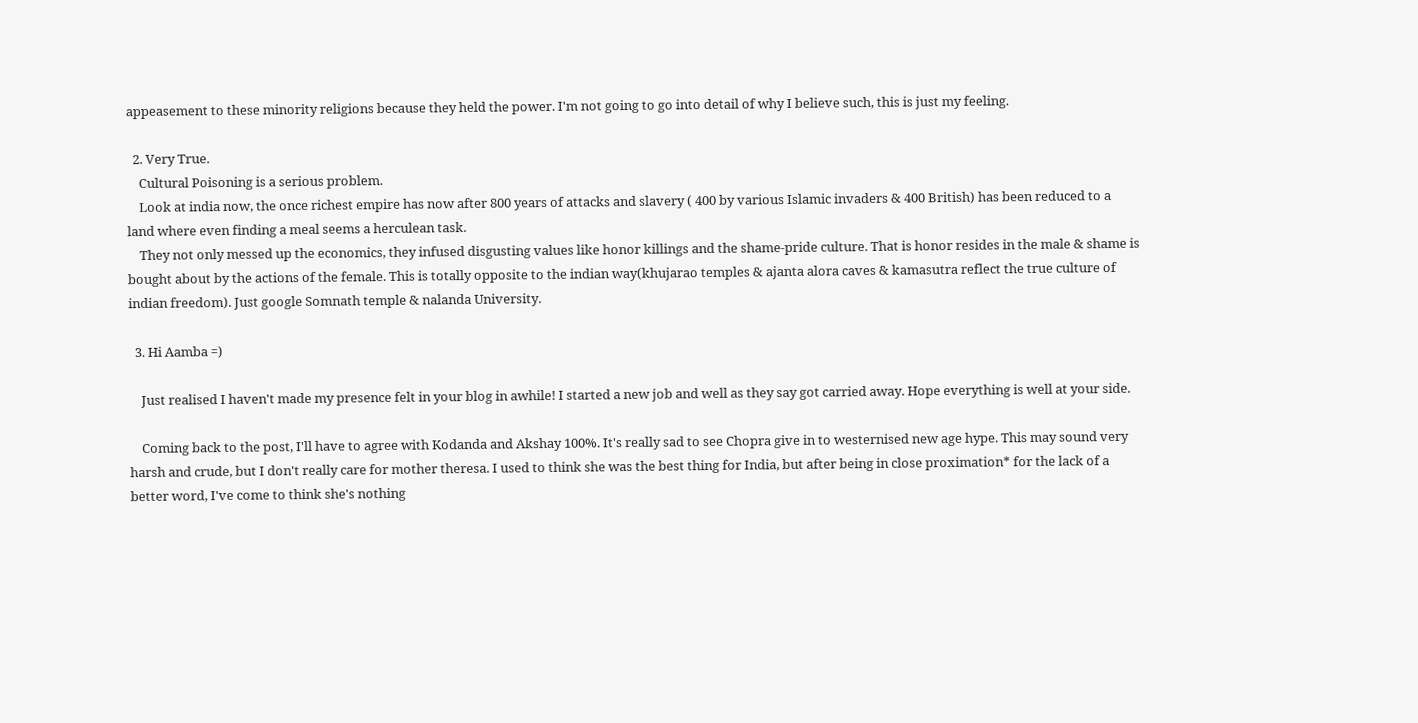appeasement to these minority religions because they held the power. I'm not going to go into detail of why I believe such, this is just my feeling.

  2. Very True.
    Cultural Poisoning is a serious problem.
    Look at india now, the once richest empire has now after 800 years of attacks and slavery ( 400 by various Islamic invaders & 400 British) has been reduced to a land where even finding a meal seems a herculean task.
    They not only messed up the economics, they infused disgusting values like honor killings and the shame-pride culture. That is honor resides in the male & shame is bought about by the actions of the female. This is totally opposite to the indian way(khujarao temples & ajanta alora caves & kamasutra reflect the true culture of indian freedom). Just google Somnath temple & nalanda University.

  3. Hi Aamba =)

    Just realised I haven't made my presence felt in your blog in awhile! I started a new job and well as they say got carried away. Hope everything is well at your side.

    Coming back to the post, I'll have to agree with Kodanda and Akshay 100%. It's really sad to see Chopra give in to westernised new age hype. This may sound very harsh and crude, but I don't really care for mother theresa. I used to think she was the best thing for India, but after being in close proximation* for the lack of a better word, I've come to think she's nothing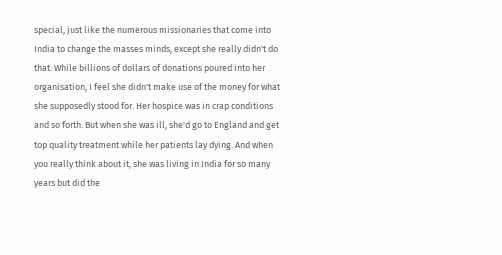special, just like the numerous missionaries that come into India to change the masses minds, except she really didn't do that. While billions of dollars of donations poured into her organisation, I feel she didn't make use of the money for what she supposedly stood for. Her hospice was in crap conditions and so forth. But when she was ill, she'd go to England and get top quality treatment while her patients lay dying. And when you really think about it, she was living in India for so many years but did the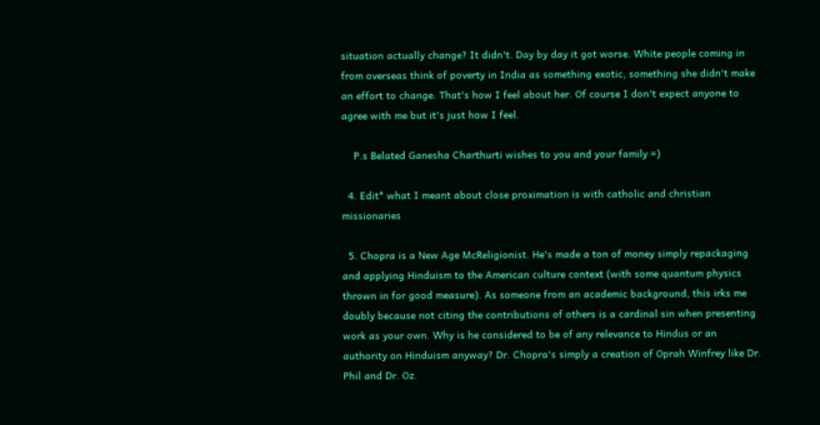situation actually change? It didn't. Day by day it got worse. White people coming in from overseas think of poverty in India as something exotic, something she didn't make an effort to change. That's how I feel about her. Of course I don't expect anyone to agree with me but it's just how I feel.

    P.s Belated Ganesha Charthurti wishes to you and your family =)

  4. Edit* what I meant about close proximation is with catholic and christian missionaries

  5. Chopra is a New Age McReligionist. He's made a ton of money simply repackaging and applying Hinduism to the American culture context (with some quantum physics thrown in for good measure). As someone from an academic background, this irks me doubly because not citing the contributions of others is a cardinal sin when presenting work as your own. Why is he considered to be of any relevance to Hindus or an authority on Hinduism anyway? Dr. Chopra's simply a creation of Oprah Winfrey like Dr. Phil and Dr. Oz.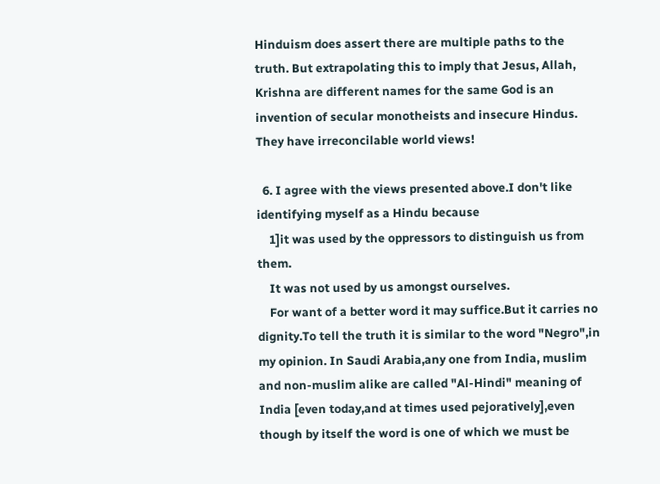Hinduism does assert there are multiple paths to the truth. But extrapolating this to imply that Jesus, Allah, Krishna are different names for the same God is an invention of secular monotheists and insecure Hindus. They have irreconcilable world views!

  6. I agree with the views presented above.I don't like identifying myself as a Hindu because
    1]it was used by the oppressors to distinguish us from them.
    It was not used by us amongst ourselves.
    For want of a better word it may suffice.But it carries no dignity.To tell the truth it is similar to the word "Negro",in my opinion. In Saudi Arabia,any one from India, muslim and non-muslim alike are called "Al-Hindi" meaning of India [even today,and at times used pejoratively],even though by itself the word is one of which we must be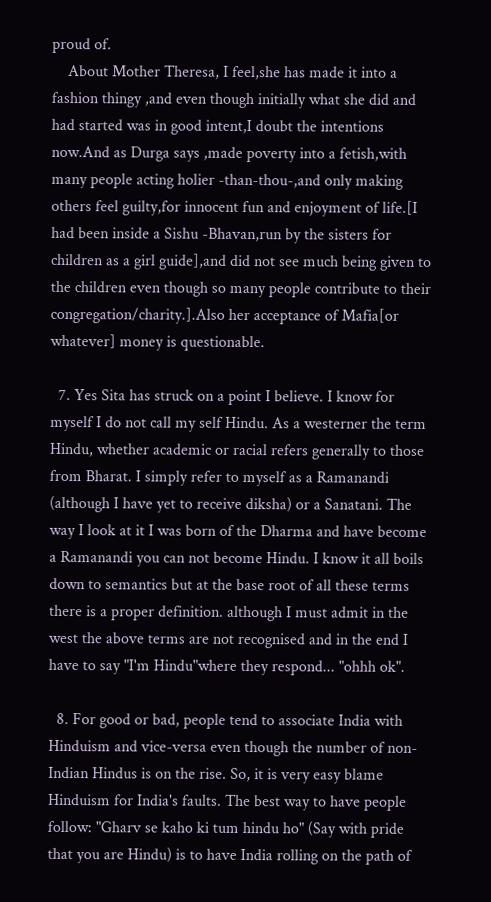proud of.
    About Mother Theresa, I feel,she has made it into a fashion thingy ,and even though initially what she did and had started was in good intent,I doubt the intentions now.And as Durga says ,made poverty into a fetish,with many people acting holier -than-thou-,and only making others feel guilty,for innocent fun and enjoyment of life.[I had been inside a Sishu -Bhavan,run by the sisters for children as a girl guide],and did not see much being given to the children even though so many people contribute to their congregation/charity.].Also her acceptance of Mafia[or whatever] money is questionable.

  7. Yes Sita has struck on a point I believe. I know for myself I do not call my self Hindu. As a westerner the term Hindu, whether academic or racial refers generally to those from Bharat. I simply refer to myself as a Ramanandi (although I have yet to receive diksha) or a Sanatani. The way I look at it I was born of the Dharma and have become a Ramanandi you can not become Hindu. I know it all boils down to semantics but at the base root of all these terms there is a proper definition. although I must admit in the west the above terms are not recognised and in the end I have to say "I'm Hindu"where they respond... "ohhh ok".

  8. For good or bad, people tend to associate India with Hinduism and vice-versa even though the number of non-Indian Hindus is on the rise. So, it is very easy blame Hinduism for India's faults. The best way to have people follow: "Gharv se kaho ki tum hindu ho" (Say with pride that you are Hindu) is to have India rolling on the path of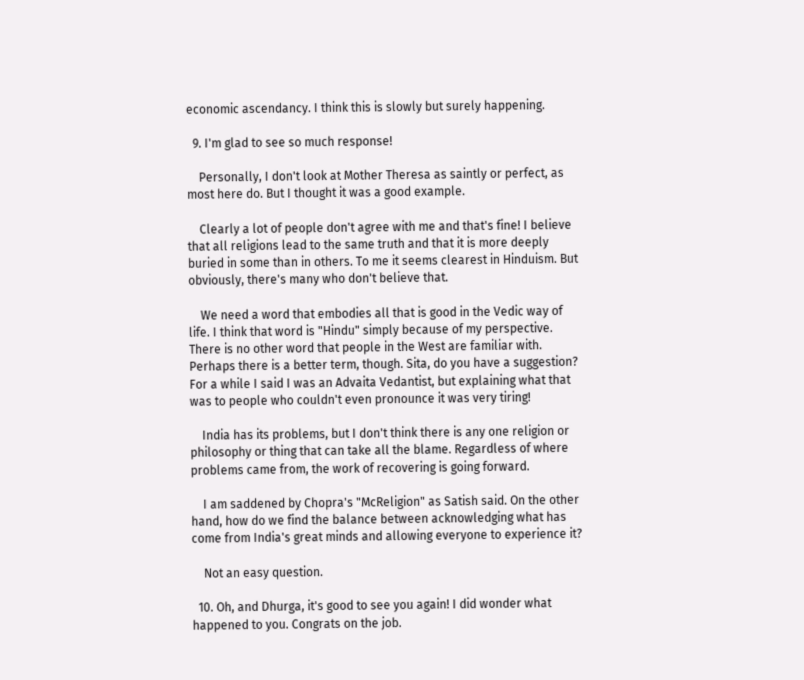economic ascendancy. I think this is slowly but surely happening.

  9. I'm glad to see so much response!

    Personally, I don't look at Mother Theresa as saintly or perfect, as most here do. But I thought it was a good example.

    Clearly a lot of people don't agree with me and that's fine! I believe that all religions lead to the same truth and that it is more deeply buried in some than in others. To me it seems clearest in Hinduism. But obviously, there's many who don't believe that.

    We need a word that embodies all that is good in the Vedic way of life. I think that word is "Hindu" simply because of my perspective. There is no other word that people in the West are familiar with. Perhaps there is a better term, though. Sita, do you have a suggestion? For a while I said I was an Advaita Vedantist, but explaining what that was to people who couldn't even pronounce it was very tiring!

    India has its problems, but I don't think there is any one religion or philosophy or thing that can take all the blame. Regardless of where problems came from, the work of recovering is going forward.

    I am saddened by Chopra's "McReligion" as Satish said. On the other hand, how do we find the balance between acknowledging what has come from India's great minds and allowing everyone to experience it?

    Not an easy question.

  10. Oh, and Dhurga, it's good to see you again! I did wonder what happened to you. Congrats on the job.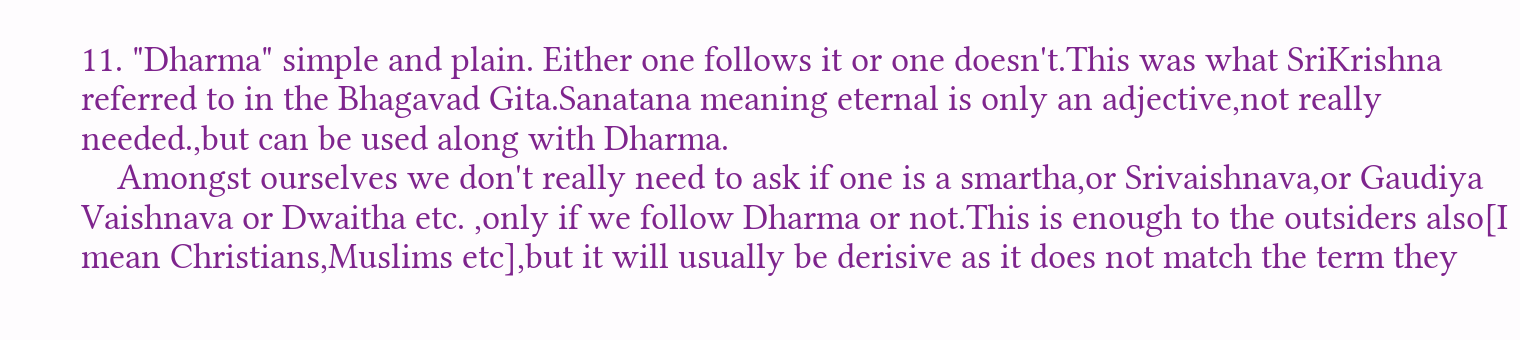11. "Dharma" simple and plain. Either one follows it or one doesn't.This was what SriKrishna referred to in the Bhagavad Gita.Sanatana meaning eternal is only an adjective,not really needed.,but can be used along with Dharma.
    Amongst ourselves we don't really need to ask if one is a smartha,or Srivaishnava,or Gaudiya Vaishnava or Dwaitha etc. ,only if we follow Dharma or not.This is enough to the outsiders also[I mean Christians,Muslims etc],but it will usually be derisive as it does not match the term they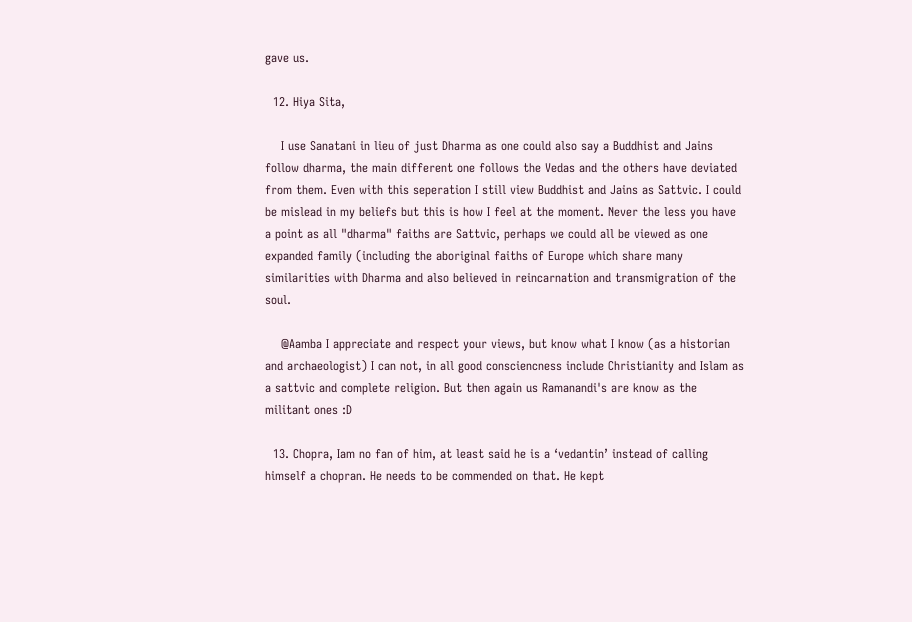gave us.

  12. Hiya Sita,

    I use Sanatani in lieu of just Dharma as one could also say a Buddhist and Jains follow dharma, the main different one follows the Vedas and the others have deviated from them. Even with this seperation I still view Buddhist and Jains as Sattvic. I could be mislead in my beliefs but this is how I feel at the moment. Never the less you have a point as all "dharma" faiths are Sattvic, perhaps we could all be viewed as one expanded family (including the aboriginal faiths of Europe which share many similarities with Dharma and also believed in reincarnation and transmigration of the soul.

    @Aamba I appreciate and respect your views, but know what I know (as a historian and archaeologist) I can not, in all good consciencness include Christianity and Islam as a sattvic and complete religion. But then again us Ramanandi's are know as the militant ones :D

  13. Chopra, Iam no fan of him, at least said he is a ‘vedantin’ instead of calling himself a chopran. He needs to be commended on that. He kept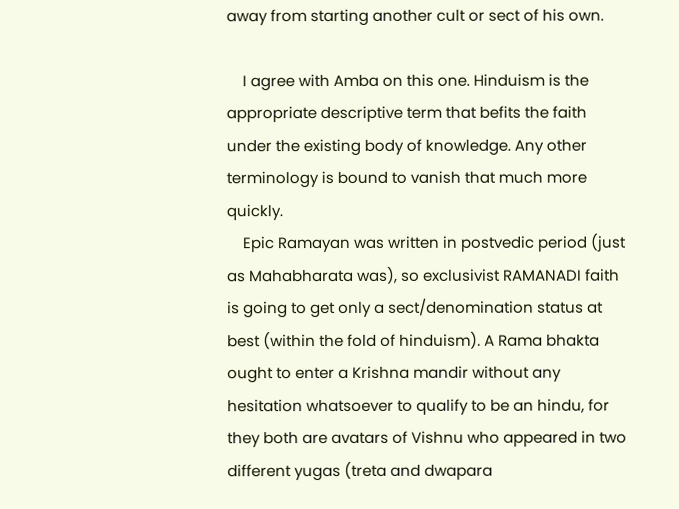away from starting another cult or sect of his own.

    I agree with Amba on this one. Hinduism is the appropriate descriptive term that befits the faith under the existing body of knowledge. Any other terminology is bound to vanish that much more quickly.
    Epic Ramayan was written in postvedic period (just as Mahabharata was), so exclusivist RAMANADI faith is going to get only a sect/denomination status at best (within the fold of hinduism). A Rama bhakta ought to enter a Krishna mandir without any hesitation whatsoever to qualify to be an hindu, for they both are avatars of Vishnu who appeared in two different yugas (treta and dwapara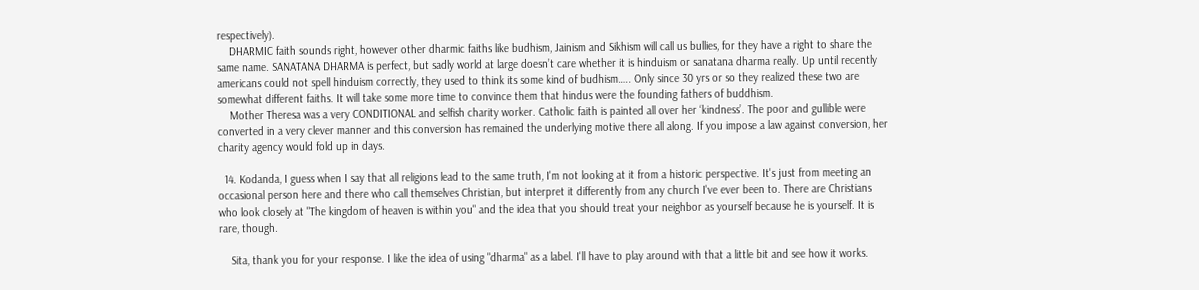respectively).
    DHARMIC faith sounds right, however other dharmic faiths like budhism, Jainism and Sikhism will call us bullies, for they have a right to share the same name. SANATANA DHARMA is perfect, but sadly world at large doesn’t care whether it is hinduism or sanatana dharma really. Up until recently americans could not spell hinduism correctly, they used to think its some kind of budhism….. Only since 30 yrs or so they realized these two are somewhat different faiths. It will take some more time to convince them that hindus were the founding fathers of buddhism.
    Mother Theresa was a very CONDITIONAL and selfish charity worker. Catholic faith is painted all over her ‘kindness’. The poor and gullible were converted in a very clever manner and this conversion has remained the underlying motive there all along. If you impose a law against conversion, her charity agency would fold up in days.

  14. Kodanda, I guess when I say that all religions lead to the same truth, I'm not looking at it from a historic perspective. It's just from meeting an occasional person here and there who call themselves Christian, but interpret it differently from any church I've ever been to. There are Christians who look closely at "The kingdom of heaven is within you" and the idea that you should treat your neighbor as yourself because he is yourself. It is rare, though.

    Sita, thank you for your response. I like the idea of using "dharma" as a label. I'll have to play around with that a little bit and see how it works.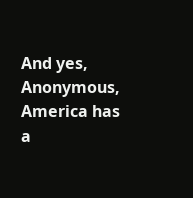And yes, Anonymous, America has a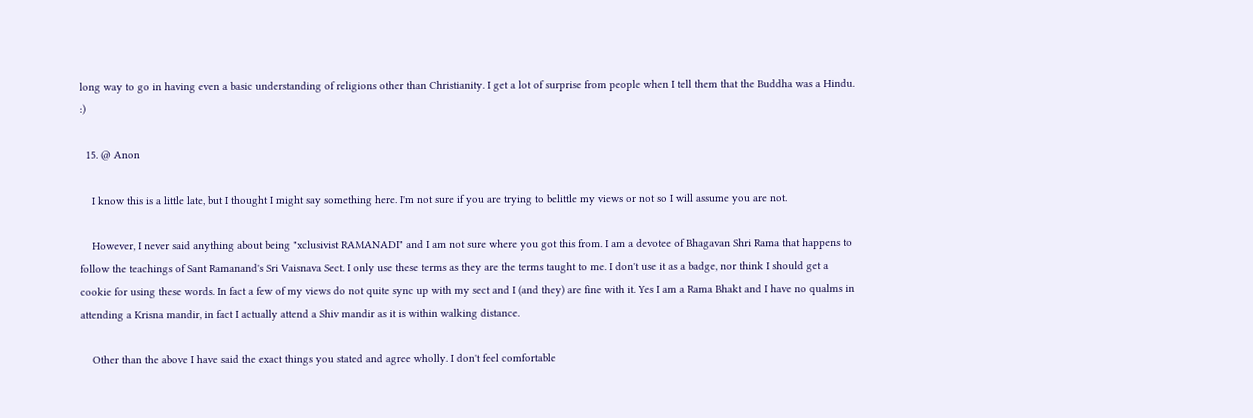long way to go in having even a basic understanding of religions other than Christianity. I get a lot of surprise from people when I tell them that the Buddha was a Hindu. :)

  15. @ Anon

    I know this is a little late, but I thought I might say something here. I'm not sure if you are trying to belittle my views or not so I will assume you are not.

    However, I never said anything about being "xclusivist RAMANADI" and I am not sure where you got this from. I am a devotee of Bhagavan Shri Rama that happens to follow the teachings of Sant Ramanand's Sri Vaisnava Sect. I only use these terms as they are the terms taught to me. I don't use it as a badge, nor think I should get a cookie for using these words. In fact a few of my views do not quite sync up with my sect and I (and they) are fine with it. Yes I am a Rama Bhakt and I have no qualms in attending a Krisna mandir, in fact I actually attend a Shiv mandir as it is within walking distance.

    Other than the above I have said the exact things you stated and agree wholly. I don't feel comfortable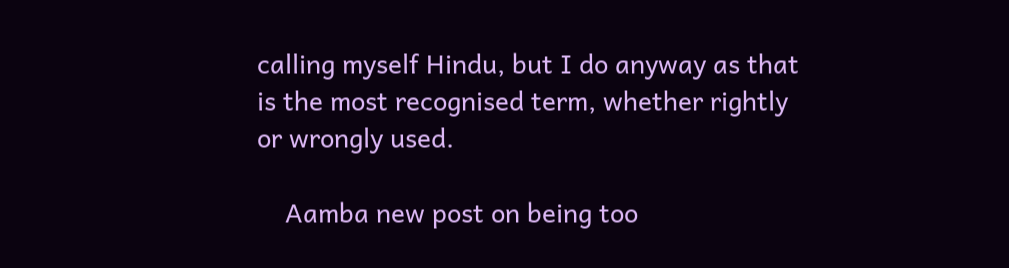calling myself Hindu, but I do anyway as that is the most recognised term, whether rightly or wrongly used.

    Aamba new post on being too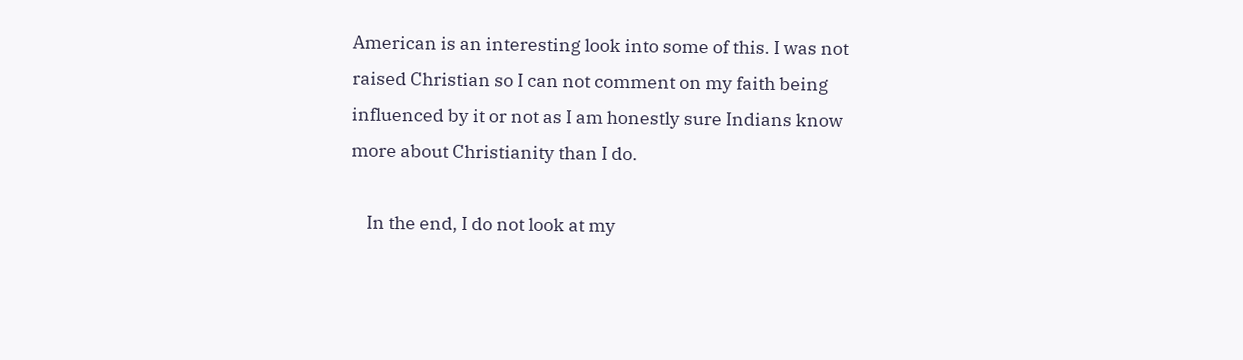American is an interesting look into some of this. I was not raised Christian so I can not comment on my faith being influenced by it or not as I am honestly sure Indians know more about Christianity than I do.

    In the end, I do not look at my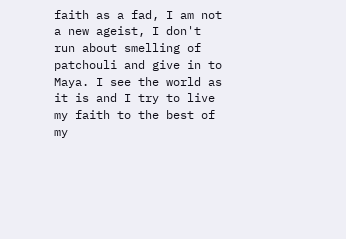faith as a fad, I am not a new ageist, I don't run about smelling of patchouli and give in to Maya. I see the world as it is and I try to live my faith to the best of my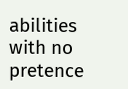abilities with no pretence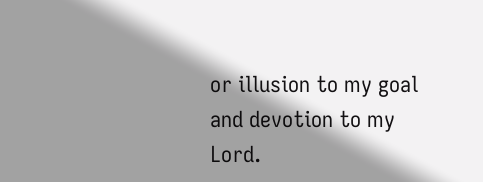or illusion to my goal and devotion to my Lord.